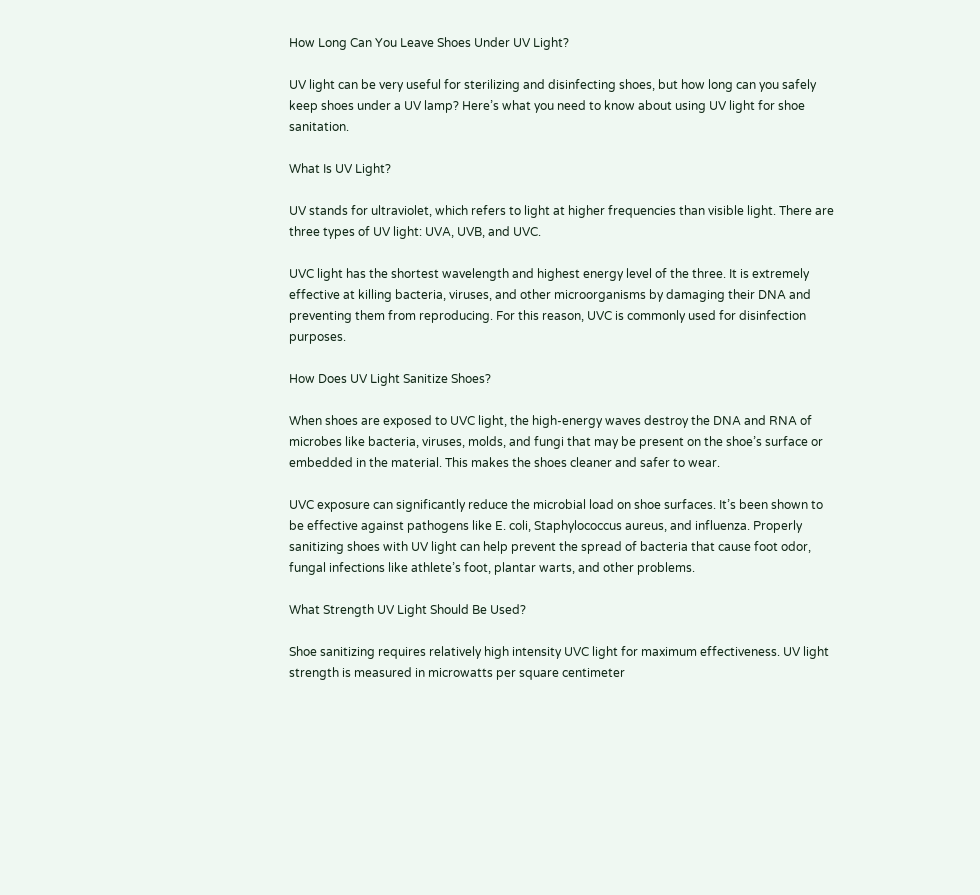How Long Can You Leave Shoes Under UV Light?

UV light can be very useful for sterilizing and disinfecting shoes, but how long can you safely keep shoes under a UV lamp? Here’s what you need to know about using UV light for shoe sanitation.

What Is UV Light?

UV stands for ultraviolet, which refers to light at higher frequencies than visible light. There are three types of UV light: UVA, UVB, and UVC.

UVC light has the shortest wavelength and highest energy level of the three. It is extremely effective at killing bacteria, viruses, and other microorganisms by damaging their DNA and preventing them from reproducing. For this reason, UVC is commonly used for disinfection purposes.

How Does UV Light Sanitize Shoes?

When shoes are exposed to UVC light, the high-energy waves destroy the DNA and RNA of microbes like bacteria, viruses, molds, and fungi that may be present on the shoe’s surface or embedded in the material. This makes the shoes cleaner and safer to wear.

UVC exposure can significantly reduce the microbial load on shoe surfaces. It’s been shown to be effective against pathogens like E. coli, Staphylococcus aureus, and influenza. Properly sanitizing shoes with UV light can help prevent the spread of bacteria that cause foot odor, fungal infections like athlete’s foot, plantar warts, and other problems.

What Strength UV Light Should Be Used?

Shoe sanitizing requires relatively high intensity UVC light for maximum effectiveness. UV light strength is measured in microwatts per square centimeter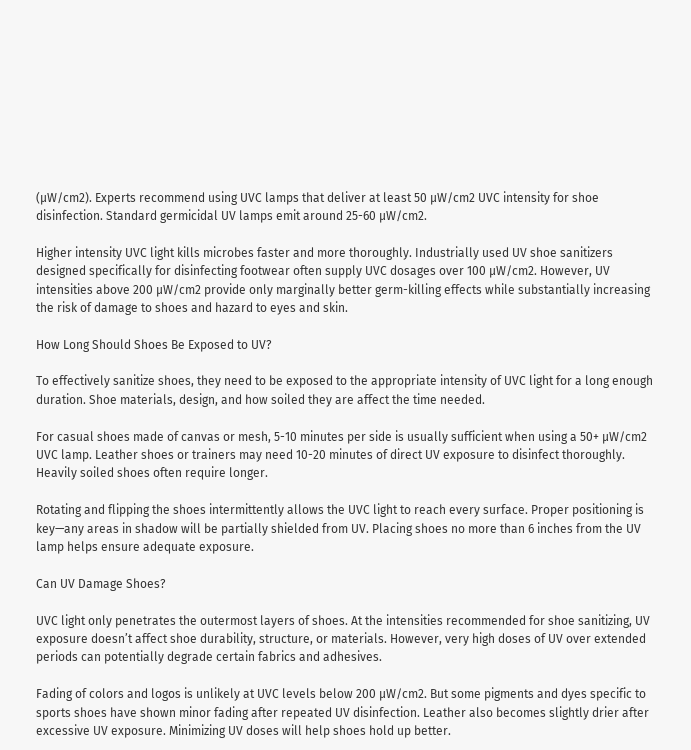(μW/cm2). Experts recommend using UVC lamps that deliver at least 50 μW/cm2 UVC intensity for shoe disinfection. Standard germicidal UV lamps emit around 25-60 μW/cm2.

Higher intensity UVC light kills microbes faster and more thoroughly. Industrially used UV shoe sanitizers designed specifically for disinfecting footwear often supply UVC dosages over 100 μW/cm2. However, UV intensities above 200 μW/cm2 provide only marginally better germ-killing effects while substantially increasing the risk of damage to shoes and hazard to eyes and skin.

How Long Should Shoes Be Exposed to UV?

To effectively sanitize shoes, they need to be exposed to the appropriate intensity of UVC light for a long enough duration. Shoe materials, design, and how soiled they are affect the time needed.

For casual shoes made of canvas or mesh, 5-10 minutes per side is usually sufficient when using a 50+ μW/cm2 UVC lamp. Leather shoes or trainers may need 10-20 minutes of direct UV exposure to disinfect thoroughly. Heavily soiled shoes often require longer.

Rotating and flipping the shoes intermittently allows the UVC light to reach every surface. Proper positioning is key—any areas in shadow will be partially shielded from UV. Placing shoes no more than 6 inches from the UV lamp helps ensure adequate exposure.

Can UV Damage Shoes?

UVC light only penetrates the outermost layers of shoes. At the intensities recommended for shoe sanitizing, UV exposure doesn’t affect shoe durability, structure, or materials. However, very high doses of UV over extended periods can potentially degrade certain fabrics and adhesives.

Fading of colors and logos is unlikely at UVC levels below 200 μW/cm2. But some pigments and dyes specific to sports shoes have shown minor fading after repeated UV disinfection. Leather also becomes slightly drier after excessive UV exposure. Minimizing UV doses will help shoes hold up better.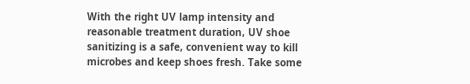With the right UV lamp intensity and reasonable treatment duration, UV shoe sanitizing is a safe, convenient way to kill microbes and keep shoes fresh. Take some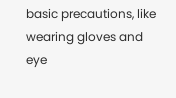basic precautions, like wearing gloves and eye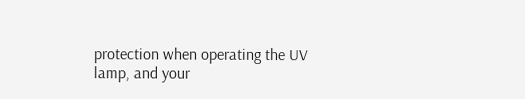protection when operating the UV lamp, and your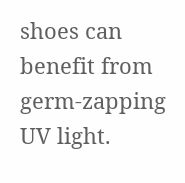shoes can benefit from germ-zapping UV light.